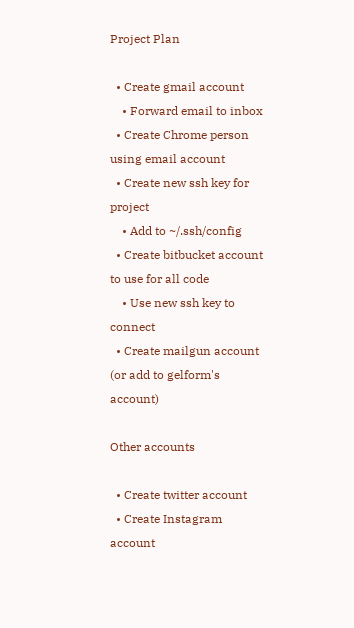Project Plan

  • Create gmail account
    • Forward email to inbox
  • Create Chrome person using email account
  • Create new ssh key for project
    • Add to ~/.ssh/config
  • Create bitbucket account to use for all code
    • Use new ssh key to connect
  • Create mailgun account (or add to gelform's account)

Other accounts

  • Create twitter account
  • Create Instagram account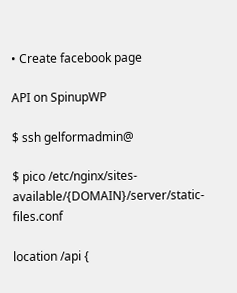• Create facebook page

API on SpinupWP

$ ssh gelformadmin@

$ pico /etc/nginx/sites-available/{DOMAIN}/server/static-files.conf

location /api {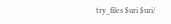try_files $uri $uri/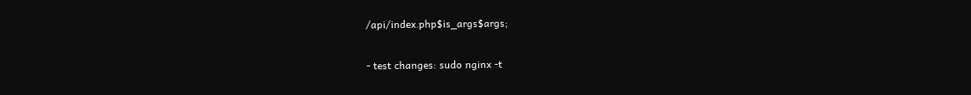/api/index.php$is_args$args;

- test changes: sudo nginx -t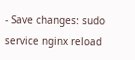- Save changes: sudo service nginx reload